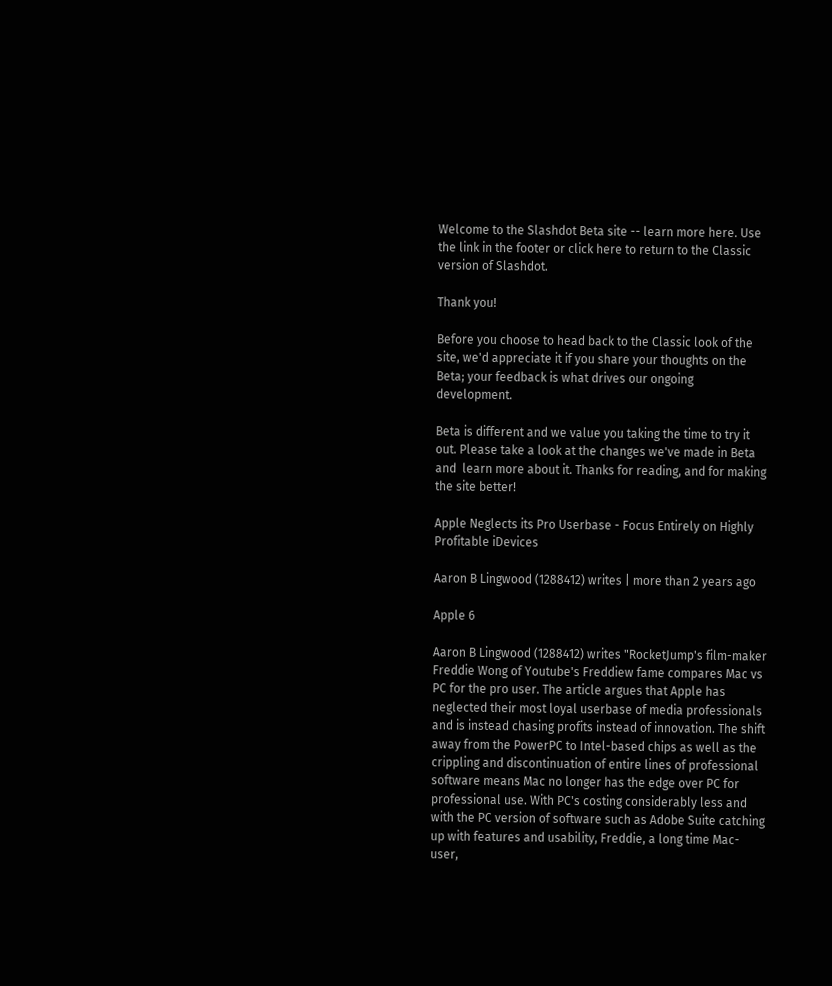Welcome to the Slashdot Beta site -- learn more here. Use the link in the footer or click here to return to the Classic version of Slashdot.

Thank you!

Before you choose to head back to the Classic look of the site, we'd appreciate it if you share your thoughts on the Beta; your feedback is what drives our ongoing development.

Beta is different and we value you taking the time to try it out. Please take a look at the changes we've made in Beta and  learn more about it. Thanks for reading, and for making the site better!

Apple Neglects its Pro Userbase - Focus Entirely on Highly Profitable iDevices

Aaron B Lingwood (1288412) writes | more than 2 years ago

Apple 6

Aaron B Lingwood (1288412) writes "RocketJump's film-maker Freddie Wong of Youtube's Freddiew fame compares Mac vs PC for the pro user. The article argues that Apple has neglected their most loyal userbase of media professionals and is instead chasing profits instead of innovation. The shift away from the PowerPC to Intel-based chips as well as the crippling and discontinuation of entire lines of professional software means Mac no longer has the edge over PC for professional use. With PC's costing considerably less and with the PC version of software such as Adobe Suite catching up with features and usability, Freddie, a long time Mac-user,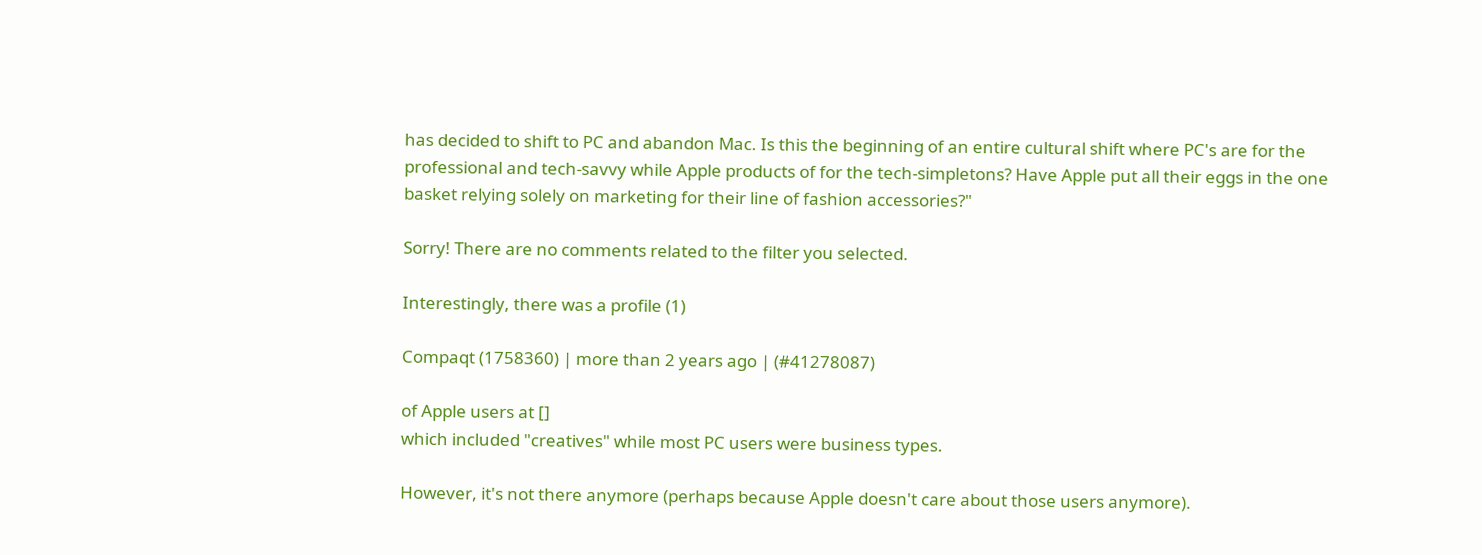has decided to shift to PC and abandon Mac. Is this the beginning of an entire cultural shift where PC's are for the professional and tech-savvy while Apple products of for the tech-simpletons? Have Apple put all their eggs in the one basket relying solely on marketing for their line of fashion accessories?"

Sorry! There are no comments related to the filter you selected.

Interestingly, there was a profile (1)

Compaqt (1758360) | more than 2 years ago | (#41278087)

of Apple users at []
which included "creatives" while most PC users were business types.

However, it's not there anymore (perhaps because Apple doesn't care about those users anymore).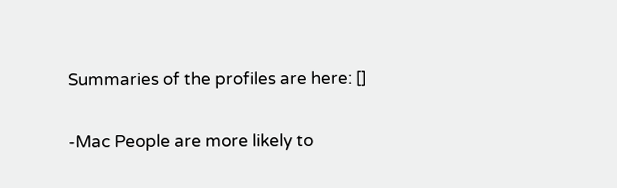Summaries of the profiles are here: []


-Mac People are more likely to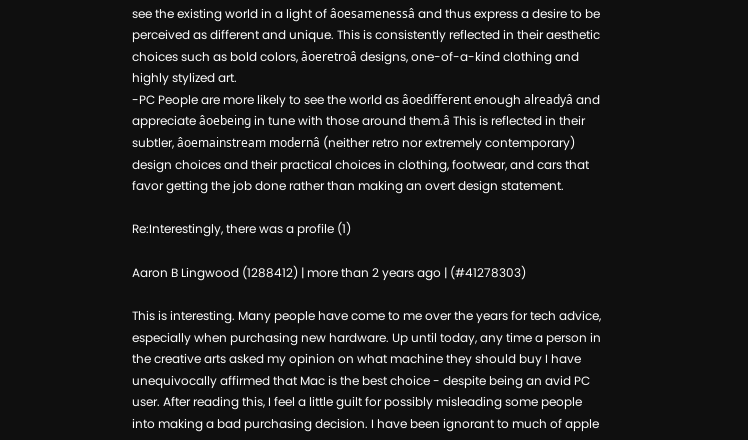see the existing world in a light of âoesamenessâ and thus express a desire to be perceived as different and unique. This is consistently reflected in their aesthetic choices such as bold colors, âoeretroâ designs, one-of-a-kind clothing and highly stylized art.
-PC People are more likely to see the world as âoedifferent enough alreadyâ and appreciate âoebeing in tune with those around them.â This is reflected in their subtler, âoemainstream modernâ (neither retro nor extremely contemporary) design choices and their practical choices in clothing, footwear, and cars that favor getting the job done rather than making an overt design statement.

Re:Interestingly, there was a profile (1)

Aaron B Lingwood (1288412) | more than 2 years ago | (#41278303)

This is interesting. Many people have come to me over the years for tech advice, especially when purchasing new hardware. Up until today, any time a person in the creative arts asked my opinion on what machine they should buy I have unequivocally affirmed that Mac is the best choice - despite being an avid PC user. After reading this, I feel a little guilt for possibly misleading some people into making a bad purchasing decision. I have been ignorant to much of apple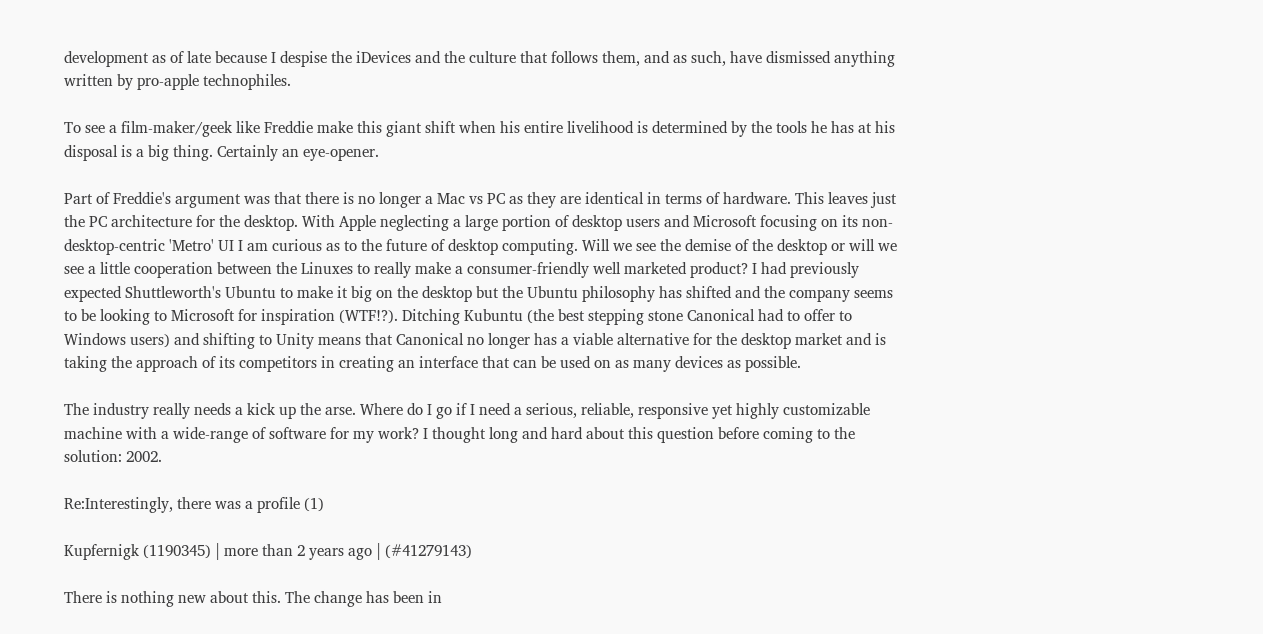development as of late because I despise the iDevices and the culture that follows them, and as such, have dismissed anything written by pro-apple technophiles.

To see a film-maker/geek like Freddie make this giant shift when his entire livelihood is determined by the tools he has at his disposal is a big thing. Certainly an eye-opener.

Part of Freddie's argument was that there is no longer a Mac vs PC as they are identical in terms of hardware. This leaves just the PC architecture for the desktop. With Apple neglecting a large portion of desktop users and Microsoft focusing on its non-desktop-centric 'Metro' UI I am curious as to the future of desktop computing. Will we see the demise of the desktop or will we see a little cooperation between the Linuxes to really make a consumer-friendly well marketed product? I had previously expected Shuttleworth's Ubuntu to make it big on the desktop but the Ubuntu philosophy has shifted and the company seems to be looking to Microsoft for inspiration (WTF!?). Ditching Kubuntu (the best stepping stone Canonical had to offer to Windows users) and shifting to Unity means that Canonical no longer has a viable alternative for the desktop market and is taking the approach of its competitors in creating an interface that can be used on as many devices as possible.

The industry really needs a kick up the arse. Where do I go if I need a serious, reliable, responsive yet highly customizable machine with a wide-range of software for my work? I thought long and hard about this question before coming to the solution: 2002.

Re:Interestingly, there was a profile (1)

Kupfernigk (1190345) | more than 2 years ago | (#41279143)

There is nothing new about this. The change has been in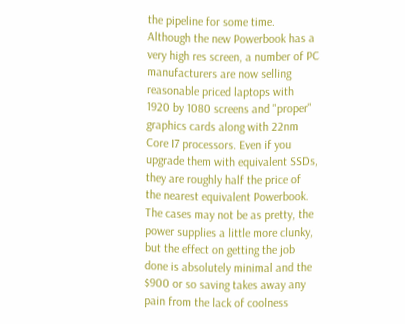the pipeline for some time. Although the new Powerbook has a very high res screen, a number of PC manufacturers are now selling reasonable priced laptops with 1920 by 1080 screens and "proper" graphics cards along with 22nm Core I7 processors. Even if you upgrade them with equivalent SSDs, they are roughly half the price of the nearest equivalent Powerbook. The cases may not be as pretty, the power supplies a little more clunky, but the effect on getting the job done is absolutely minimal and the $900 or so saving takes away any pain from the lack of coolness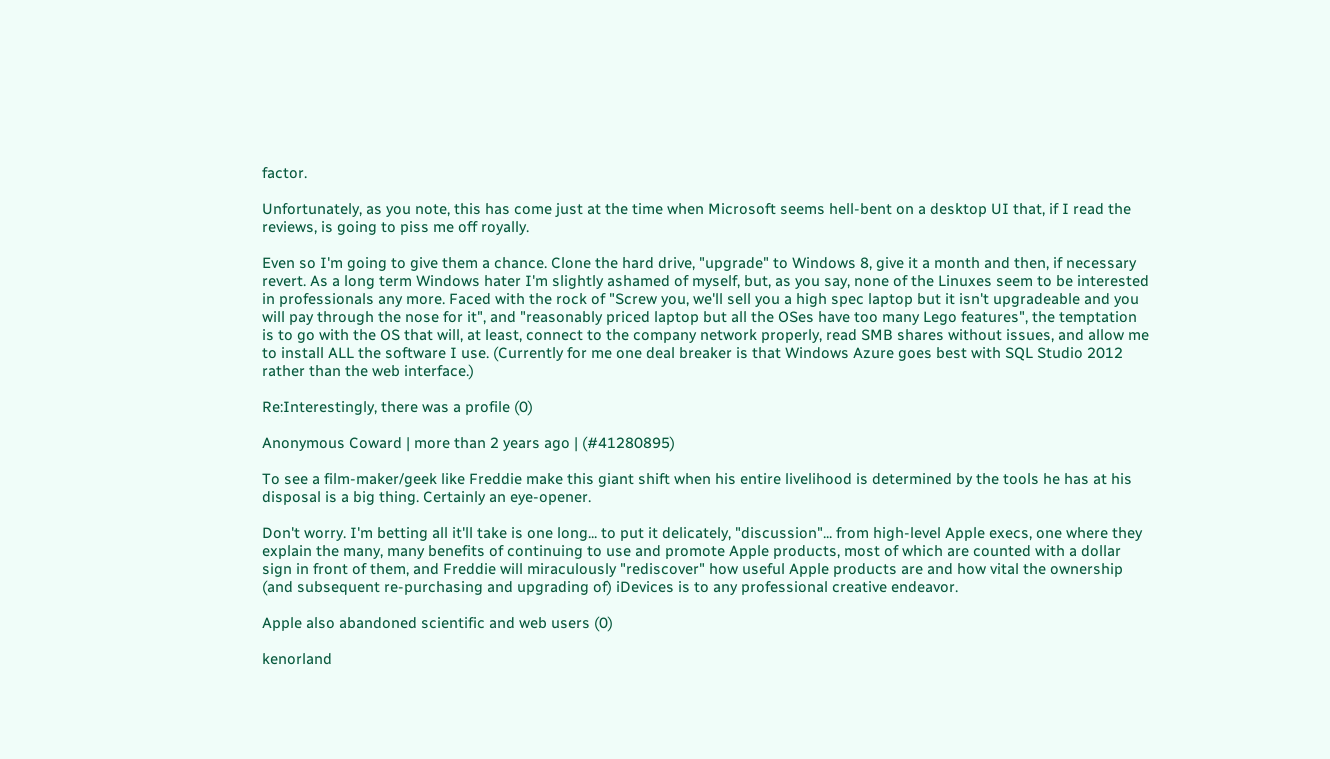factor.

Unfortunately, as you note, this has come just at the time when Microsoft seems hell-bent on a desktop UI that, if I read the reviews, is going to piss me off royally.

Even so I'm going to give them a chance. Clone the hard drive, "upgrade" to Windows 8, give it a month and then, if necessary revert. As a long term Windows hater I'm slightly ashamed of myself, but, as you say, none of the Linuxes seem to be interested in professionals any more. Faced with the rock of "Screw you, we'll sell you a high spec laptop but it isn't upgradeable and you will pay through the nose for it", and "reasonably priced laptop but all the OSes have too many Lego features", the temptation is to go with the OS that will, at least, connect to the company network properly, read SMB shares without issues, and allow me to install ALL the software I use. (Currently for me one deal breaker is that Windows Azure goes best with SQL Studio 2012 rather than the web interface.)

Re:Interestingly, there was a profile (0)

Anonymous Coward | more than 2 years ago | (#41280895)

To see a film-maker/geek like Freddie make this giant shift when his entire livelihood is determined by the tools he has at his disposal is a big thing. Certainly an eye-opener.

Don't worry. I'm betting all it'll take is one long... to put it delicately, "discussion"... from high-level Apple execs, one where they explain the many, many benefits of continuing to use and promote Apple products, most of which are counted with a dollar sign in front of them, and Freddie will miraculously "rediscover" how useful Apple products are and how vital the ownership (and subsequent re-purchasing and upgrading of) iDevices is to any professional creative endeavor.

Apple also abandoned scientific and web users (0)

kenorland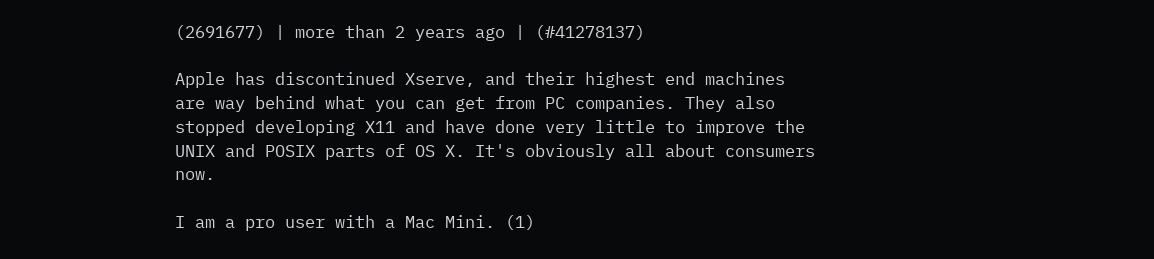(2691677) | more than 2 years ago | (#41278137)

Apple has discontinued Xserve, and their highest end machines are way behind what you can get from PC companies. They also stopped developing X11 and have done very little to improve the UNIX and POSIX parts of OS X. It's obviously all about consumers now.

I am a pro user with a Mac Mini. (1)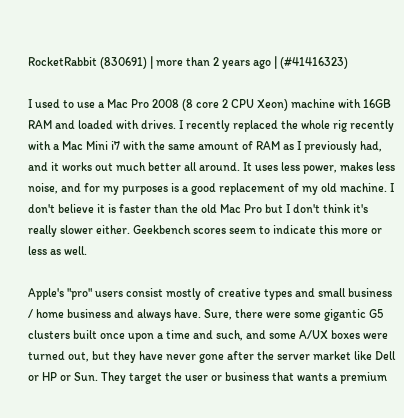RocketRabbit (830691) | more than 2 years ago | (#41416323)

I used to use a Mac Pro 2008 (8 core 2 CPU Xeon) machine with 16GB RAM and loaded with drives. I recently replaced the whole rig recently with a Mac Mini i7 with the same amount of RAM as I previously had, and it works out much better all around. It uses less power, makes less noise, and for my purposes is a good replacement of my old machine. I don't believe it is faster than the old Mac Pro but I don't think it's really slower either. Geekbench scores seem to indicate this more or less as well.

Apple's "pro" users consist mostly of creative types and small business / home business and always have. Sure, there were some gigantic G5 clusters built once upon a time and such, and some A/UX boxes were turned out, but they have never gone after the server market like Dell or HP or Sun. They target the user or business that wants a premium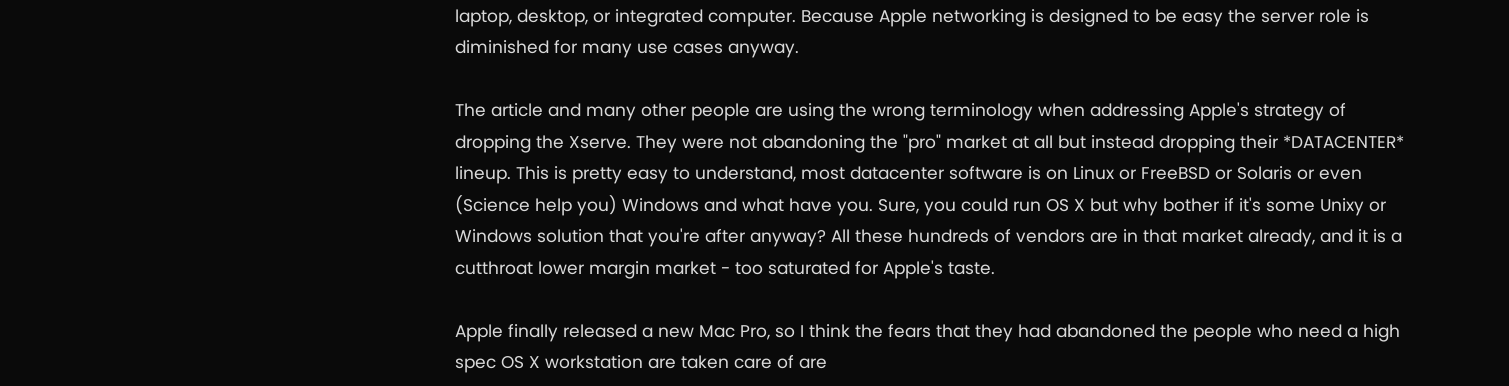laptop, desktop, or integrated computer. Because Apple networking is designed to be easy the server role is diminished for many use cases anyway.

The article and many other people are using the wrong terminology when addressing Apple's strategy of dropping the Xserve. They were not abandoning the "pro" market at all but instead dropping their *DATACENTER* lineup. This is pretty easy to understand, most datacenter software is on Linux or FreeBSD or Solaris or even (Science help you) Windows and what have you. Sure, you could run OS X but why bother if it's some Unixy or Windows solution that you're after anyway? All these hundreds of vendors are in that market already, and it is a cutthroat lower margin market - too saturated for Apple's taste.

Apple finally released a new Mac Pro, so I think the fears that they had abandoned the people who need a high spec OS X workstation are taken care of are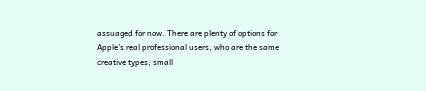assuaged for now. There are plenty of options for Apple's real professional users, who are the same creative types, small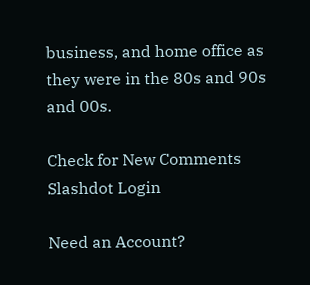business, and home office as they were in the 80s and 90s and 00s.

Check for New Comments
Slashdot Login

Need an Account?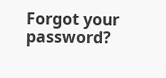Forgot your password?